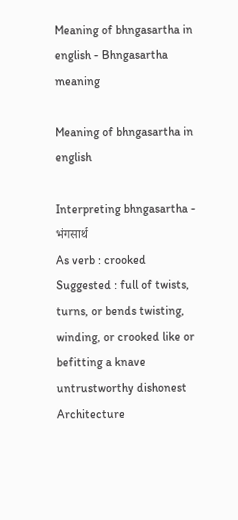Meaning of bhngasartha in english - Bhngasartha meaning

Meaning of bhngasartha in english

Interpreting bhngasartha - भंगसार्थ
As verb : crooked
Suggested : full of twists, turns, or bends twisting, winding, or crooked like or befitting a knave untrustworthy dishonest Architecture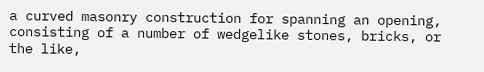a curved masonry construction for spanning an opening, consisting of a number of wedgelike stones, bricks, or the like,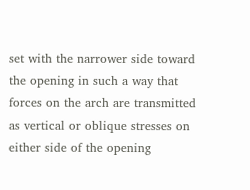set with the narrower side toward the opening in such a way that forces on the arch are transmitted as vertical or oblique stresses on either side of the opening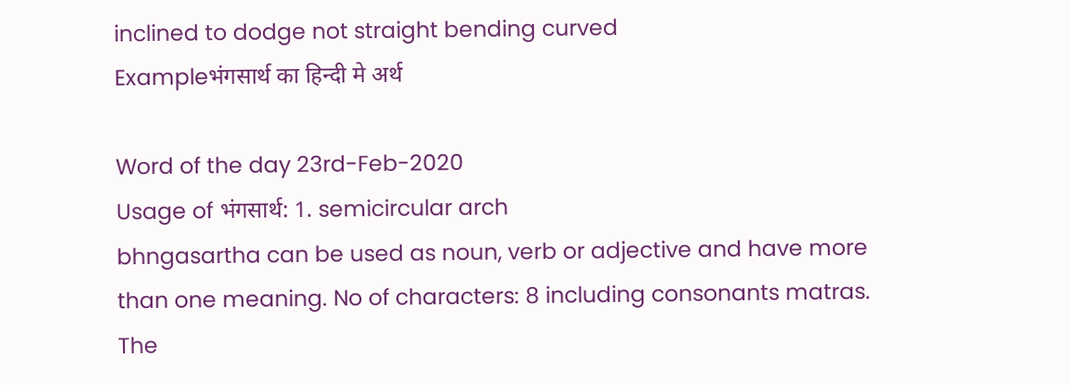inclined to dodge not straight bending curved
Exampleभंगसार्थ का हिन्दी मे अर्थ

Word of the day 23rd-Feb-2020
Usage of भंगसार्थ: 1. semicircular arch
bhngasartha can be used as noun, verb or adjective and have more than one meaning. No of characters: 8 including consonants matras. The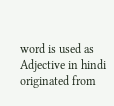word is used as Adjective in hindi originated from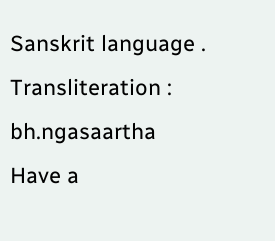Sanskrit language . Transliteration : bh.ngasaartha
Have a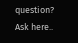question? Ask here..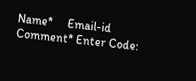Name*     Email-id    Comment* Enter Code: